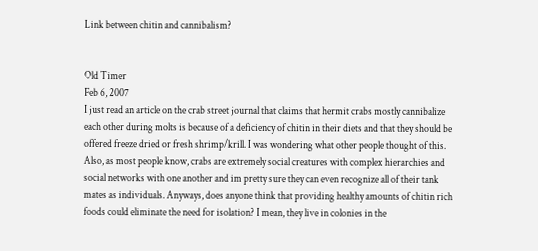Link between chitin and cannibalism?


Old Timer
Feb 6, 2007
I just read an article on the crab street journal that claims that hermit crabs mostly cannibalize each other during molts is because of a deficiency of chitin in their diets and that they should be offered freeze dried or fresh shrimp/krill. I was wondering what other people thought of this. Also, as most people know, crabs are extremely social creatures with complex hierarchies and social networks with one another and im pretty sure they can even recognize all of their tank mates as individuals. Anyways, does anyone think that providing healthy amounts of chitin rich foods could eliminate the need for isolation? I mean, they live in colonies in the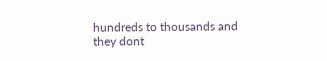hundreds to thousands and they dont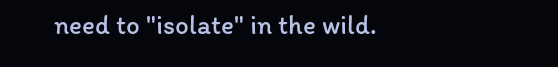need to "isolate" in the wild.